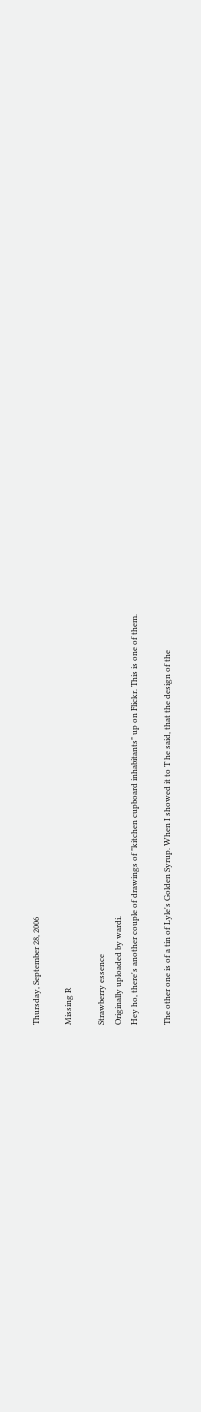Thursday, September 28, 2006

Missing R

Strawberry essence
Originally uploaded by wardi.
Hey ho, there's another couple of drawings of "kitchen cupboard inhabitants" up on Flickr. This is one of them.

The other one is of a tin of Lyle's Golden Syrup. When I showed it to T he said, that the design of the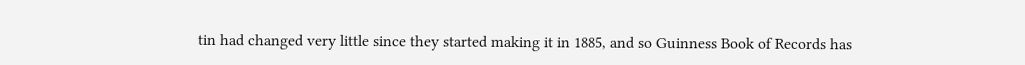tin had changed very little since they started making it in 1885, and so Guinness Book of Records has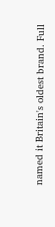named it Britain's oldest brand. Full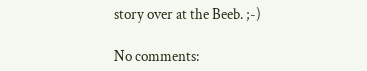story over at the Beeb. ;-)

No comments: